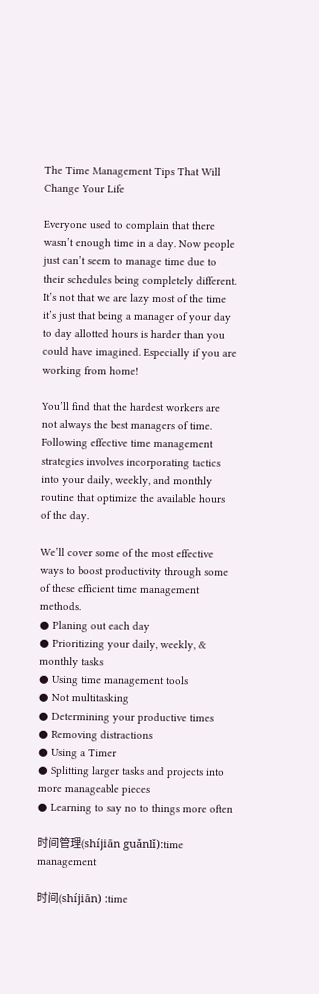The Time Management Tips That Will Change Your Life

Everyone used to complain that there wasn’t enough time in a day. Now people just can’t seem to manage time due to their schedules being completely different. It’s not that we are lazy most of the time it’s just that being a manager of your day to day allotted hours is harder than you could have imagined. Especially if you are working from home!

You’ll find that the hardest workers are not always the best managers of time. Following effective time management strategies involves incorporating tactics into your daily, weekly, and monthly routine that optimize the available hours of the day.

We’ll cover some of the most effective ways to boost productivity through some of these efficient time management methods.
● Planing out each day
● Prioritizing your daily, weekly, & monthly tasks
● Using time management tools
● Not multitasking
● Determining your productive times
● Removing distractions
● Using a Timer
● Splitting larger tasks and projects into more manageable pieces
● Learning to say no to things more often

时间管理(shíjiān guǎnlǐ):time management

时间(shíjiān) :time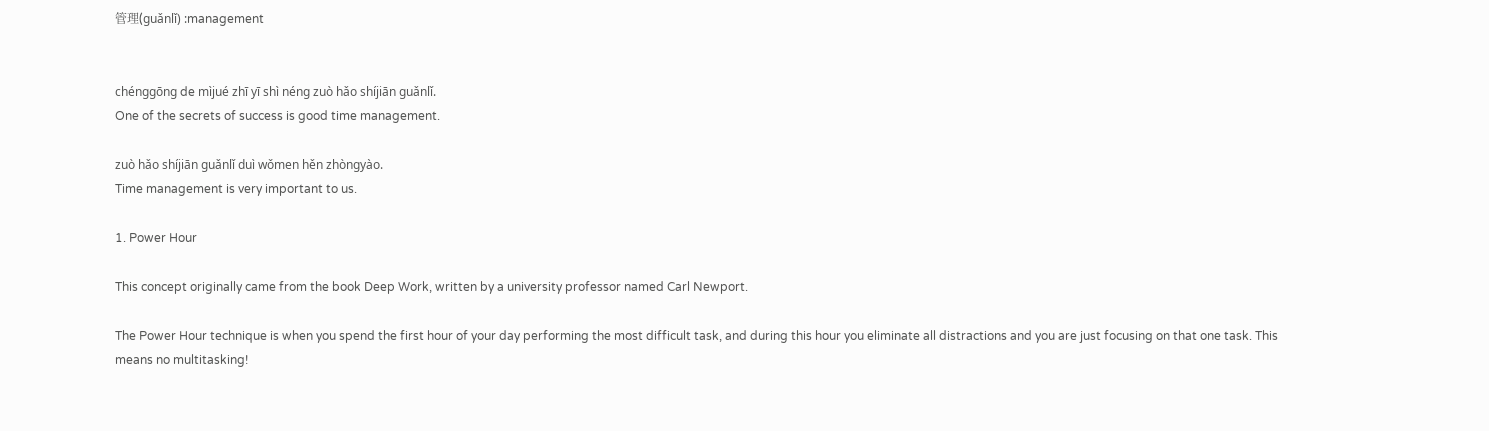管理(guǎnlǐ) :management


chénggōng de mìjué zhī yī shì néng zuò hǎo shíjiān guǎnlǐ.
One of the secrets of success is good time management.

zuò hǎo shíjiān guǎnlǐ duì wǒmen hěn zhòngyào.
Time management is very important to us.

1. Power Hour

This concept originally came from the book Deep Work, written by a university professor named Carl Newport.

The Power Hour technique is when you spend the first hour of your day performing the most difficult task, and during this hour you eliminate all distractions and you are just focusing on that one task. This means no multitasking!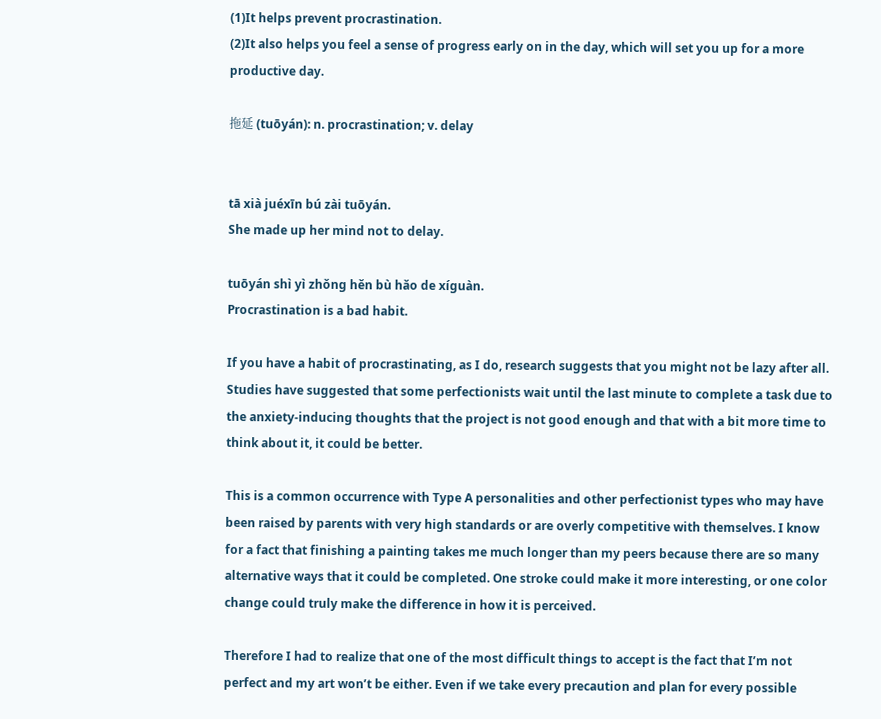(1)It helps prevent procrastination.
(2)It also helps you feel a sense of progress early on in the day, which will set you up for a more productive day.

拖延 (tuōyán): n. procrastination; v. delay


tā xià juéxīn bú zài tuōyán.
She made up her mind not to delay.

tuōyán shì yì zhǒng hěn bù hǎo de xíguàn.
Procrastination is a bad habit.

If you have a habit of procrastinating, as I do, research suggests that you might not be lazy after all. Studies have suggested that some perfectionists wait until the last minute to complete a task due to the anxiety-inducing thoughts that the project is not good enough and that with a bit more time to think about it, it could be better.

This is a common occurrence with Type A personalities and other perfectionist types who may have been raised by parents with very high standards or are overly competitive with themselves. I know for a fact that finishing a painting takes me much longer than my peers because there are so many alternative ways that it could be completed. One stroke could make it more interesting, or one color change could truly make the difference in how it is perceived.

Therefore I had to realize that one of the most difficult things to accept is the fact that I’m not perfect and my art won’t be either. Even if we take every precaution and plan for every possible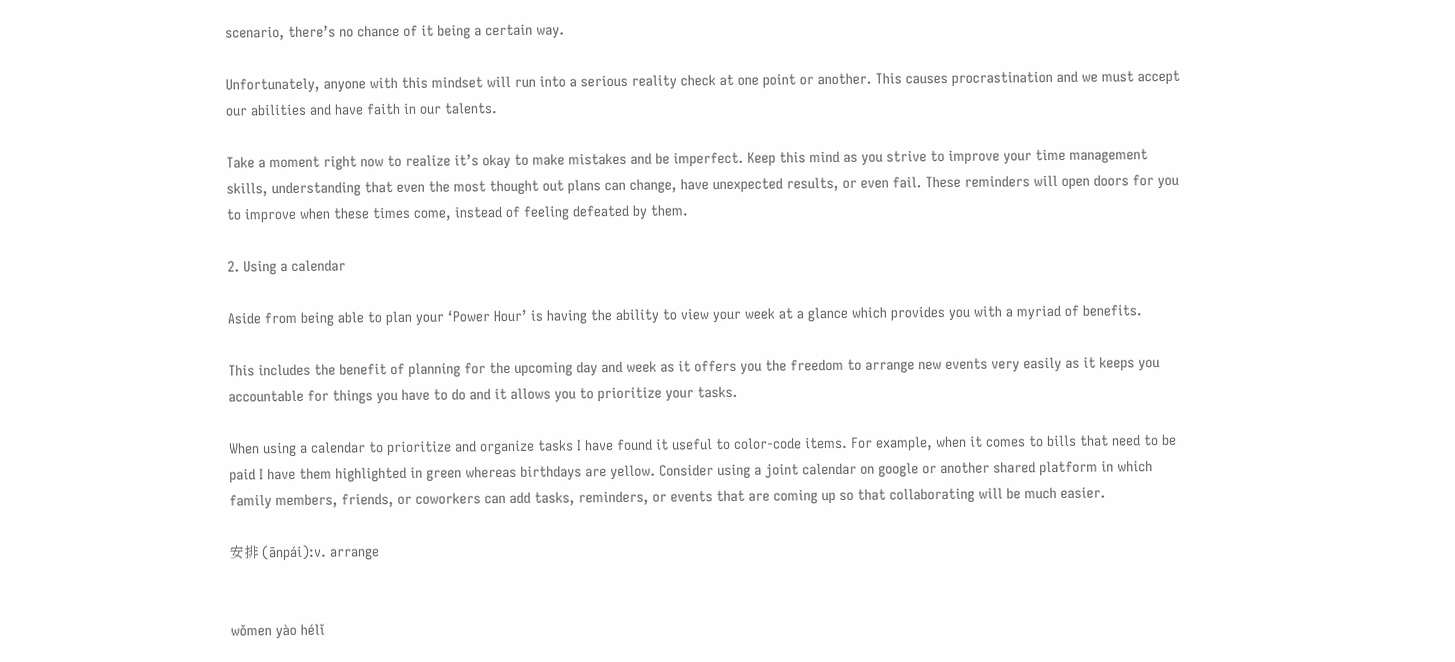scenario, there’s no chance of it being a certain way.

Unfortunately, anyone with this mindset will run into a serious reality check at one point or another. This causes procrastination and we must accept our abilities and have faith in our talents.

Take a moment right now to realize it’s okay to make mistakes and be imperfect. Keep this mind as you strive to improve your time management skills, understanding that even the most thought out plans can change, have unexpected results, or even fail. These reminders will open doors for you to improve when these times come, instead of feeling defeated by them.

2. Using a calendar

Aside from being able to plan your ‘Power Hour’ is having the ability to view your week at a glance which provides you with a myriad of benefits.

This includes the benefit of planning for the upcoming day and week as it offers you the freedom to arrange new events very easily as it keeps you accountable for things you have to do and it allows you to prioritize your tasks.

When using a calendar to prioritize and organize tasks I have found it useful to color-code items. For example, when it comes to bills that need to be paid I have them highlighted in green whereas birthdays are yellow. Consider using a joint calendar on google or another shared platform in which family members, friends, or coworkers can add tasks, reminders, or events that are coming up so that collaborating will be much easier.

安排 (ānpái):v. arrange


wǒmen yào hélǐ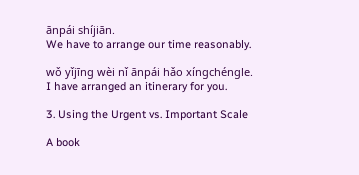ānpái shíjiān.
We have to arrange our time reasonably.

wǒ yǐjīng wèi nǐ ānpái hǎo xíngchéngle.
I have arranged an itinerary for you.

3. Using the Urgent vs. Important Scale

A book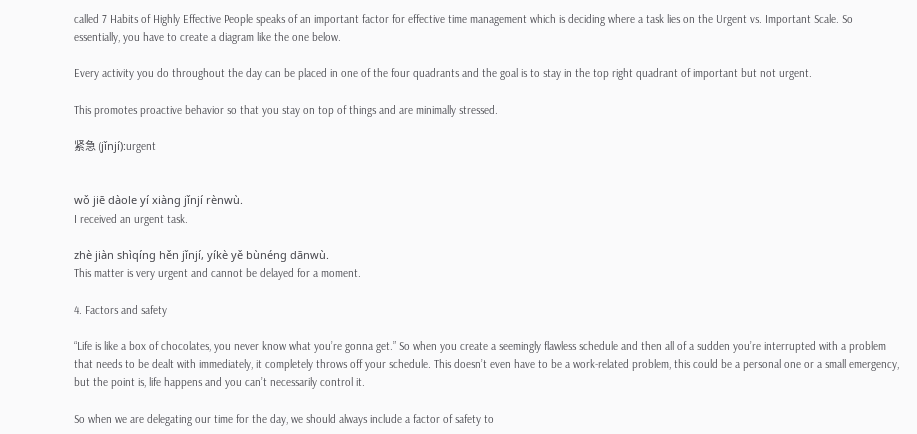called 7 Habits of Highly Effective People speaks of an important factor for effective time management which is deciding where a task lies on the Urgent vs. Important Scale. So essentially, you have to create a diagram like the one below.

Every activity you do throughout the day can be placed in one of the four quadrants and the goal is to stay in the top right quadrant of important but not urgent.

This promotes proactive behavior so that you stay on top of things and are minimally stressed.

紧急 (jǐnjí):urgent


wǒ jiē dàole yí xiàng jǐnjí rènwù.
I received an urgent task.

zhè jiàn shìqíng hěn jǐnjí, yíkè yě bùnéng dānwù.
This matter is very urgent and cannot be delayed for a moment.

4. Factors and safety

“Life is like a box of chocolates, you never know what you’re gonna get.” So when you create a seemingly flawless schedule and then all of a sudden you’re interrupted with a problem that needs to be dealt with immediately, it completely throws off your schedule. This doesn’t even have to be a work-related problem, this could be a personal one or a small emergency, but the point is, life happens and you can’t necessarily control it.

So when we are delegating our time for the day, we should always include a factor of safety to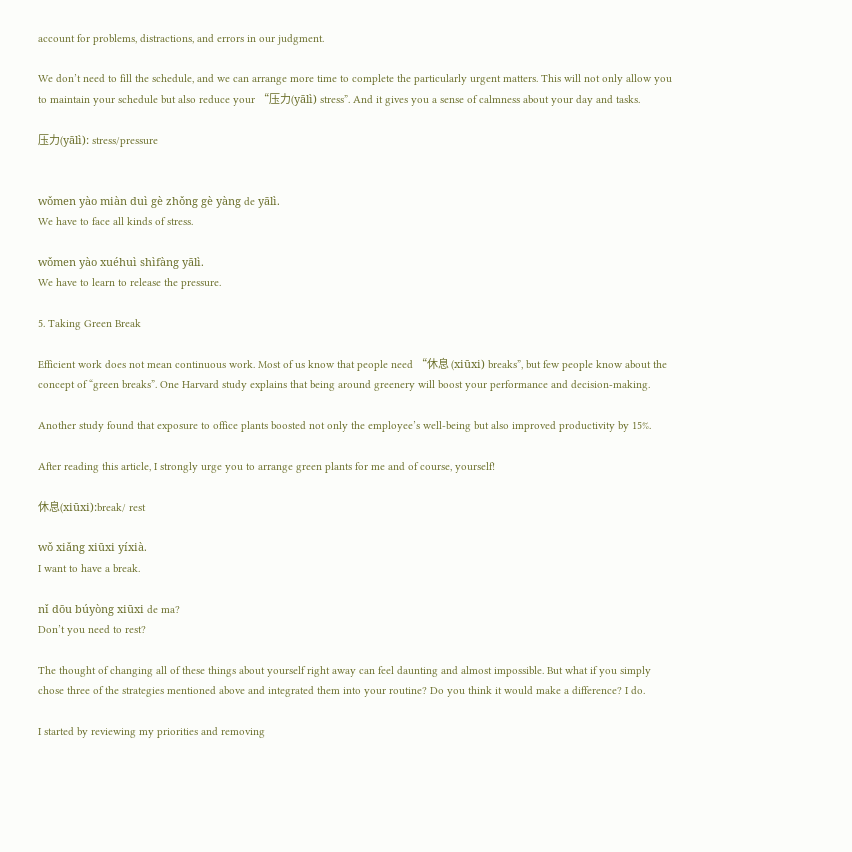account for problems, distractions, and errors in our judgment.

We don’t need to fill the schedule, and we can arrange more time to complete the particularly urgent matters. This will not only allow you to maintain your schedule but also reduce your “压力(yālì) stress”. And it gives you a sense of calmness about your day and tasks.

压力(yālì): stress/pressure


wǒmen yào miàn duì gè zhǒng gè yàng de yālì.
We have to face all kinds of stress.

wǒmen yào xuéhuì shìfàng yālì.
We have to learn to release the pressure.

5. Taking Green Break

Efficient work does not mean continuous work. Most of us know that people need “休息 (xiūxi) breaks”, but few people know about the concept of “green breaks”. One Harvard study explains that being around greenery will boost your performance and decision-making.

Another study found that exposure to office plants boosted not only the employee’s well-being but also improved productivity by 15%.

After reading this article, I strongly urge you to arrange green plants for me and of course, yourself!

休息(xiūxi):break/ rest

wǒ xiǎng xiūxi yíxià.
I want to have a break.

nǐ dōu búyòng xiūxi de ma?
Don’t you need to rest?

The thought of changing all of these things about yourself right away can feel daunting and almost impossible. But what if you simply chose three of the strategies mentioned above and integrated them into your routine? Do you think it would make a difference? I do.

I started by reviewing my priorities and removing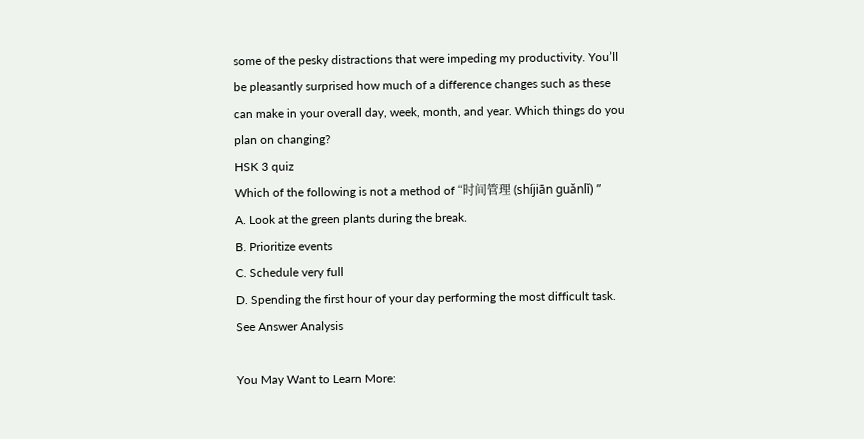some of the pesky distractions that were impeding my productivity. You’ll be pleasantly surprised how much of a difference changes such as these can make in your overall day, week, month, and year. Which things do you plan on changing?
HSK 3 quiz
Which of the following is not a method of “时间管理 (shíjiān guǎnlǐ) ”
A. Look at the green plants during the break.
B. Prioritize events
C. Schedule very full
D. Spending the first hour of your day performing the most difficult task.
See Answer Analysis

You May Want to Learn More: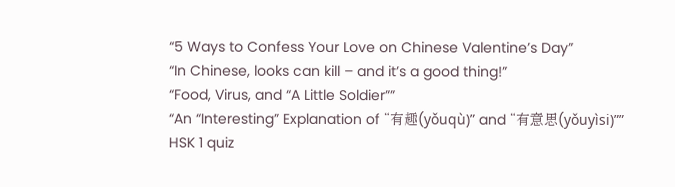“5 Ways to Confess Your Love on Chinese Valentine’s Day”
“In Chinese, looks can kill – and it’s a good thing!”
“Food, Virus, and “A Little Soldier””
“An “Interesting” Explanation of “有趣(yǒuqù)” and “有意思(yǒuyìsi)””
HSK 1 quiz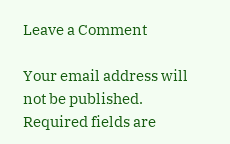Leave a Comment

Your email address will not be published. Required fields are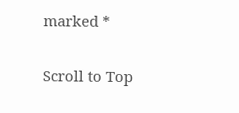marked *

Scroll to Top